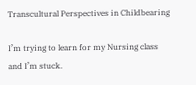Transcultural Perspectives in Childbearing

I’m trying to learn for my Nursing class and I’m stuck.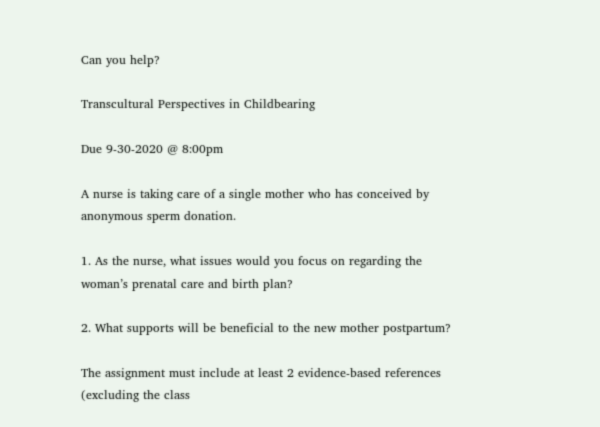Can you help?

Transcultural Perspectives in Childbearing

Due 9-30-2020 @ 8:00pm

A nurse is taking care of a single mother who has conceived by anonymous sperm donation.

1. As the nurse, what issues would you focus on regarding the woman’s prenatal care and birth plan?

2. What supports will be beneficial to the new mother postpartum?

The assignment must include at least 2 evidence-based references (excluding the class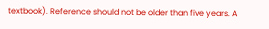textbook). Reference should not be older than five years. A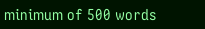minimum of 500 words